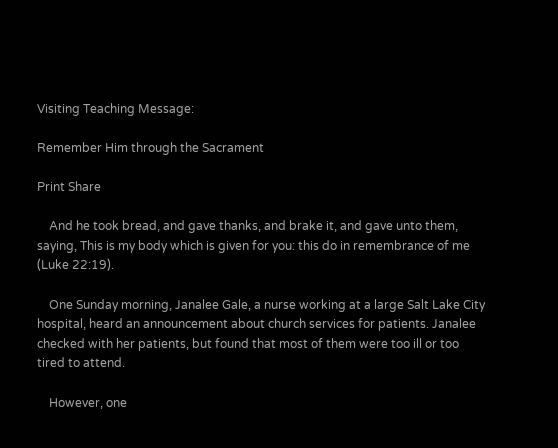Visiting Teaching Message:

Remember Him through the Sacrament

Print Share

    And he took bread, and gave thanks, and brake it, and gave unto them, saying, This is my body which is given for you: this do in remembrance of me (Luke 22:19).

    One Sunday morning, Janalee Gale, a nurse working at a large Salt Lake City hospital, heard an announcement about church services for patients. Janalee checked with her patients, but found that most of them were too ill or too tired to attend.

    However, one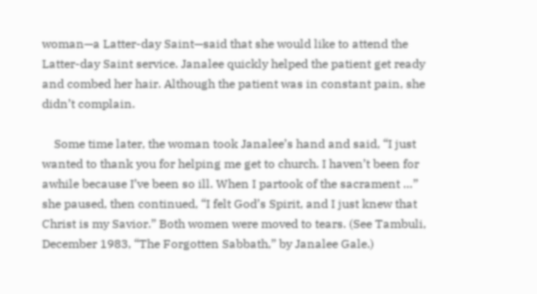woman—a Latter-day Saint—said that she would like to attend the Latter-day Saint service. Janalee quickly helped the patient get ready and combed her hair. Although the patient was in constant pain, she didn’t complain.

    Some time later, the woman took Janalee’s hand and said, “I just wanted to thank you for helping me get to church. I haven’t been for awhile because I’ve been so ill. When I partook of the sacrament …” she paused, then continued, “I felt God’s Spirit, and I just knew that Christ is my Savior.” Both women were moved to tears. (See Tambuli, December 1983, “The Forgotten Sabbath,” by Janalee Gale.)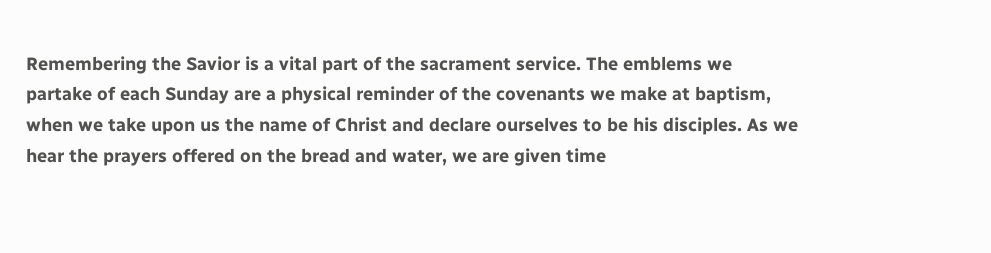Remembering the Savior is a vital part of the sacrament service. The emblems we partake of each Sunday are a physical reminder of the covenants we make at baptism, when we take upon us the name of Christ and declare ourselves to be his disciples. As we hear the prayers offered on the bread and water, we are given time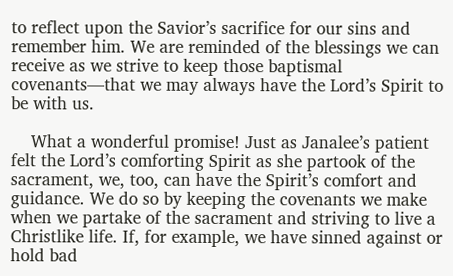to reflect upon the Savior’s sacrifice for our sins and remember him. We are reminded of the blessings we can receive as we strive to keep those baptismal covenants—that we may always have the Lord’s Spirit to be with us.

    What a wonderful promise! Just as Janalee’s patient felt the Lord’s comforting Spirit as she partook of the sacrament, we, too, can have the Spirit’s comfort and guidance. We do so by keeping the covenants we make when we partake of the sacrament and striving to live a Christlike life. If, for example, we have sinned against or hold bad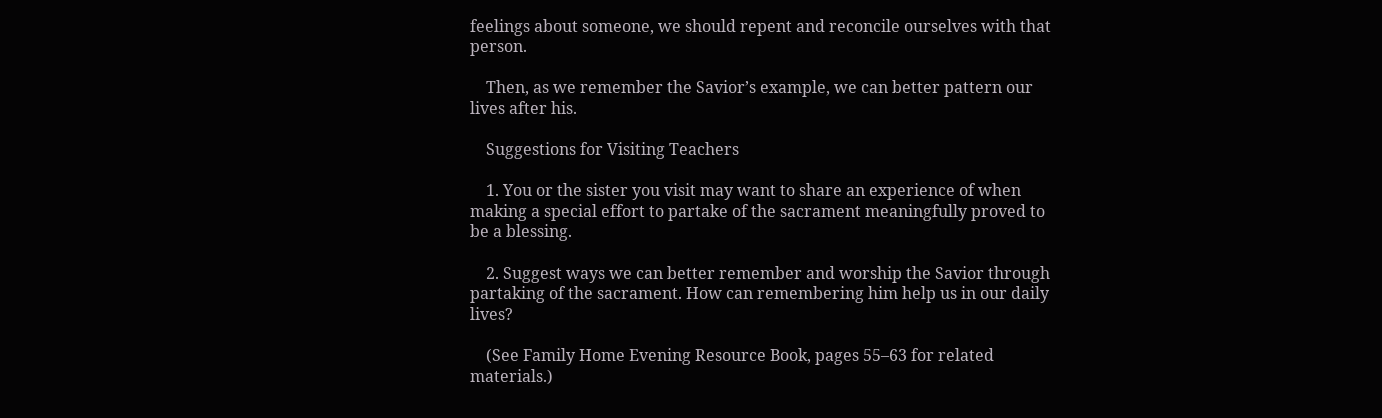feelings about someone, we should repent and reconcile ourselves with that person.

    Then, as we remember the Savior’s example, we can better pattern our lives after his.

    Suggestions for Visiting Teachers

    1. You or the sister you visit may want to share an experience of when making a special effort to partake of the sacrament meaningfully proved to be a blessing.

    2. Suggest ways we can better remember and worship the Savior through partaking of the sacrament. How can remembering him help us in our daily lives?

    (See Family Home Evening Resource Book, pages 55–63 for related materials.)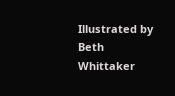Illustrated by Beth Whittaker